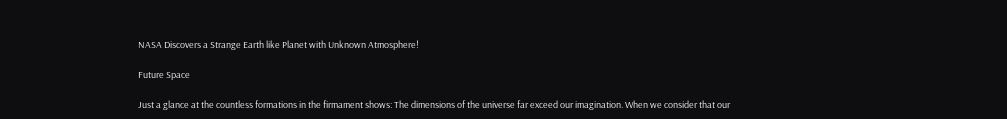NASA Discovers a Strange Earth like Planet with Unknown Atmosphere!

Future Space

Just a glance at the countless formations in the firmament shows: The dimensions of the universe far exceed our imagination. When we consider that our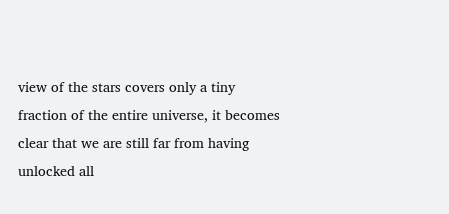view of the stars covers only a tiny fraction of the entire universe, it becomes clear that we are still far from having unlocked all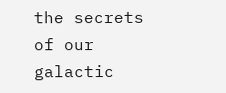the secrets of our galactic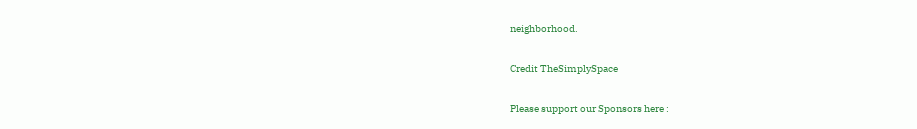neighborhood.

Credit TheSimplySpace

Please support our Sponsors here :